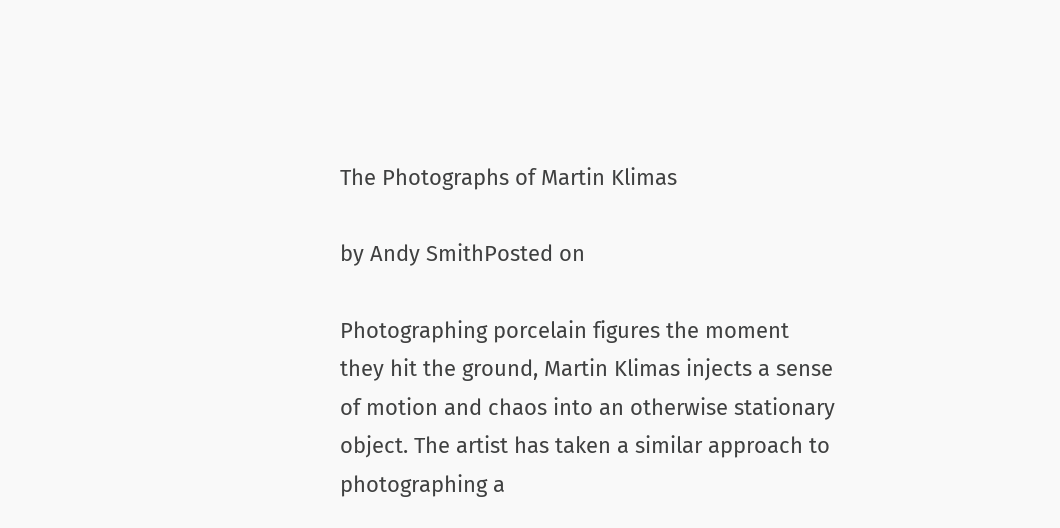The Photographs of Martin Klimas

by Andy SmithPosted on

Photographing porcelain figures the moment they hit the ground, Martin Klimas injects a sense of motion and chaos into an otherwise stationary object. The artist has taken a similar approach to photographing a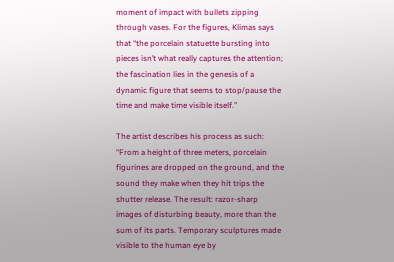moment of impact with bullets zipping through vases. For the figures, Klimas says that “the porcelain statuette bursting into pieces isn’t what really captures the attention; the fascination lies in the genesis of a dynamic figure that seems to stop/pause the time and make time visible itself.”

The artist describes his process as such: “From a height of three meters, porcelain figurines are dropped on the ground, and the sound they make when they hit trips the shutter release. The result: razor-sharp images of disturbing beauty, more than the sum of its parts. Temporary sculptures made visible to the human eye by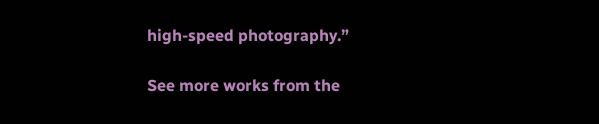high-speed photography.”

See more works from the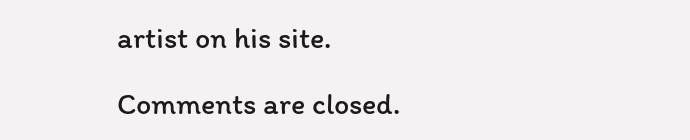artist on his site.

Comments are closed.